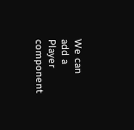We can add a Player component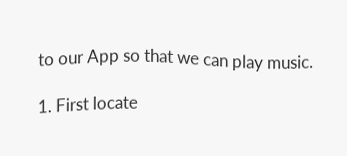to our App so that we can play music.

1. First locate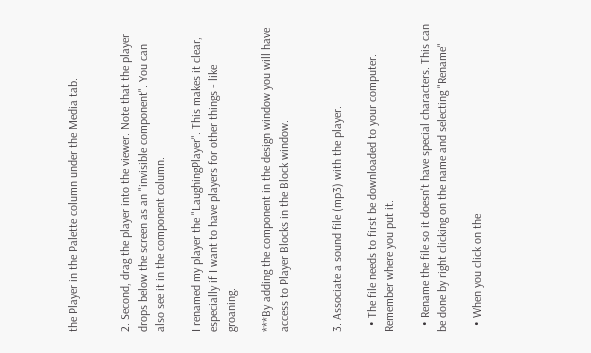the Player in the Palette column under the Media tab.


2. Second, drag the player into the viewer. Note that the player drops below the screen as an "invisible component". You can also see it in the component column.

I renamed my player the "LaughingPlayer". This makes it clear, especially if I want to have players for other things - like groaning.

***By adding the component in the design window you will have access to Player Blocks in the Block window.


3. Associate a sound file (mp3) with the player.

  • The file needs to first be downloaded to your computer. Remember where you put it.

  • Rename the file so it doesn't have special characters. This can be done by right clicking on the name and selecting "Rename"

  • When you click on the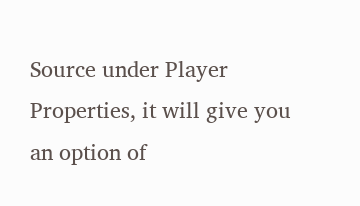Source under Player Properties, it will give you an option of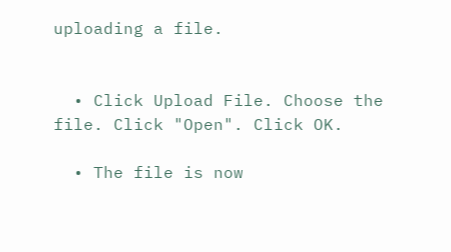uploading a file.


  • Click Upload File. Choose the file. Click "Open". Click OK.

  • The file is now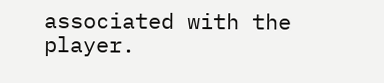associated with the player.